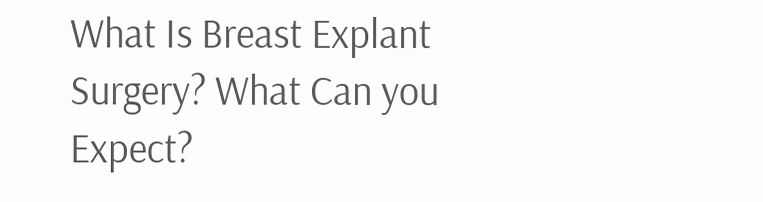What Is Breast Explant Surgery? What Can you Expect?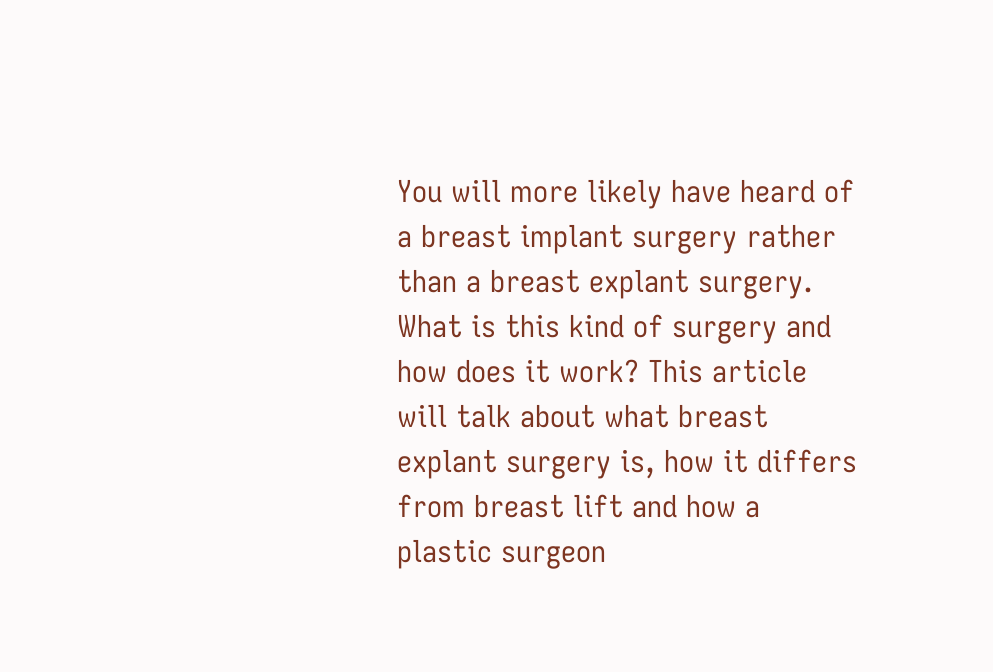You will more likely have heard of a breast implant surgery rather than a breast explant surgery. What is this kind of surgery and how does it work? This article will talk about what breast explant surgery is, how it differs from breast lift and how a plastic surgeon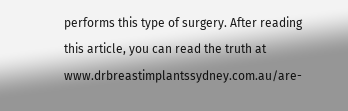performs this type of surgery. After reading this article, you can read the truth at www.drbreastimplantssydney.com.au/are-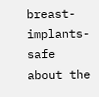breast-implants-safe about the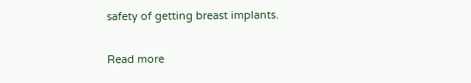safety of getting breast implants.

Read more